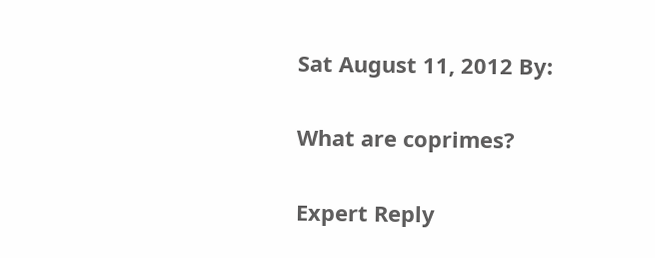Sat August 11, 2012 By:

What are coprimes?

Expert Reply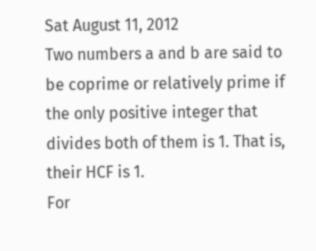Sat August 11, 2012
Two numbers a and b are said to be coprime or relatively prime if the only positive integer that divides both of them is 1. That is, their HCF is 1.
For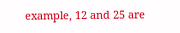example, 12 and 25 are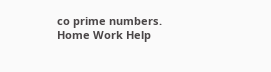co prime numbers.
Home Work Help